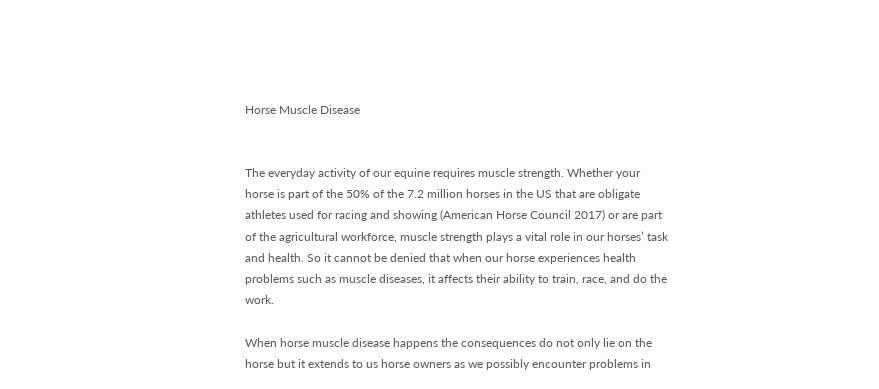Horse Muscle Disease


The everyday activity of our equine requires muscle strength. Whether your horse is part of the 50% of the 7.2 million horses in the US that are obligate athletes used for racing and showing (American Horse Council 2017) or are part of the agricultural workforce, muscle strength plays a vital role in our horses’ task and health. So it cannot be denied that when our horse experiences health problems such as muscle diseases, it affects their ability to train, race, and do the work.

When horse muscle disease happens the consequences do not only lie on the horse but it extends to us horse owners as we possibly encounter problems in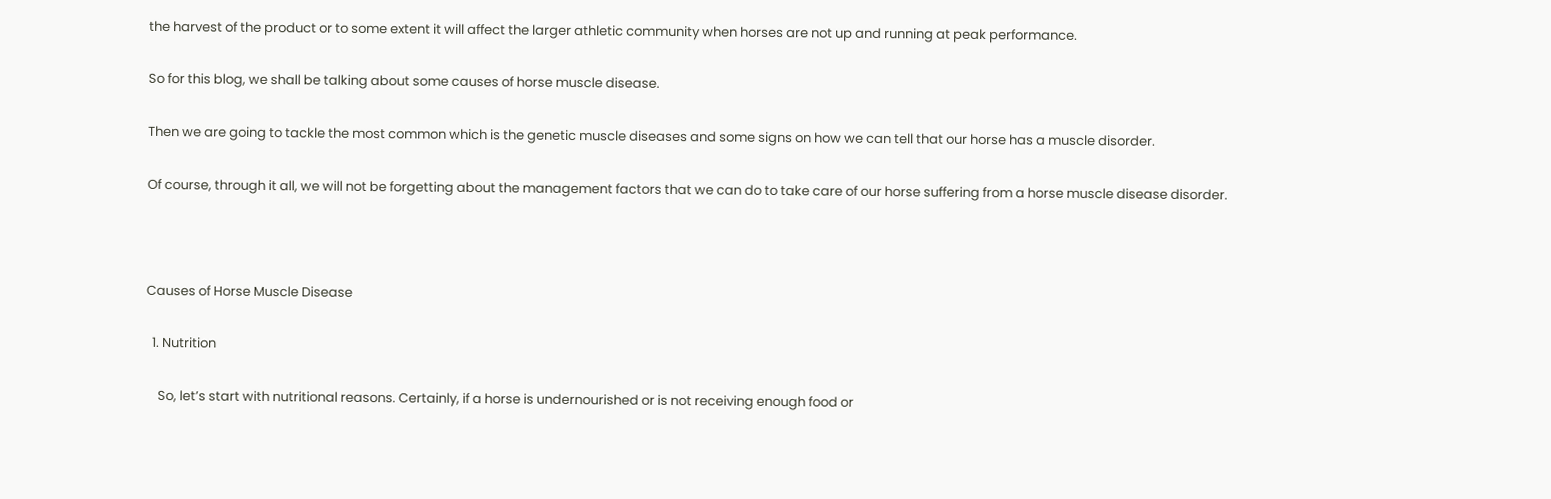the harvest of the product or to some extent it will affect the larger athletic community when horses are not up and running at peak performance.

So for this blog, we shall be talking about some causes of horse muscle disease.

Then we are going to tackle the most common which is the genetic muscle diseases and some signs on how we can tell that our horse has a muscle disorder.

Of course, through it all, we will not be forgetting about the management factors that we can do to take care of our horse suffering from a horse muscle disease disorder.



Causes of Horse Muscle Disease

  1. Nutrition

    So, let’s start with nutritional reasons. Certainly, if a horse is undernourished or is not receiving enough food or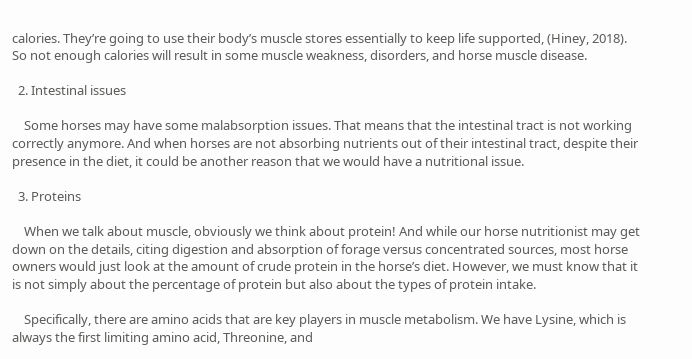calories. They’re going to use their body’s muscle stores essentially to keep life supported, (Hiney, 2018). So not enough calories will result in some muscle weakness, disorders, and horse muscle disease.

  2. Intestinal issues

    Some horses may have some malabsorption issues. That means that the intestinal tract is not working correctly anymore. And when horses are not absorbing nutrients out of their intestinal tract, despite their presence in the diet, it could be another reason that we would have a nutritional issue.

  3. Proteins

    When we talk about muscle, obviously we think about protein! And while our horse nutritionist may get down on the details, citing digestion and absorption of forage versus concentrated sources, most horse owners would just look at the amount of crude protein in the horse’s diet. However, we must know that it is not simply about the percentage of protein but also about the types of protein intake.

    Specifically, there are amino acids that are key players in muscle metabolism. We have Lysine, which is always the first limiting amino acid, Threonine, and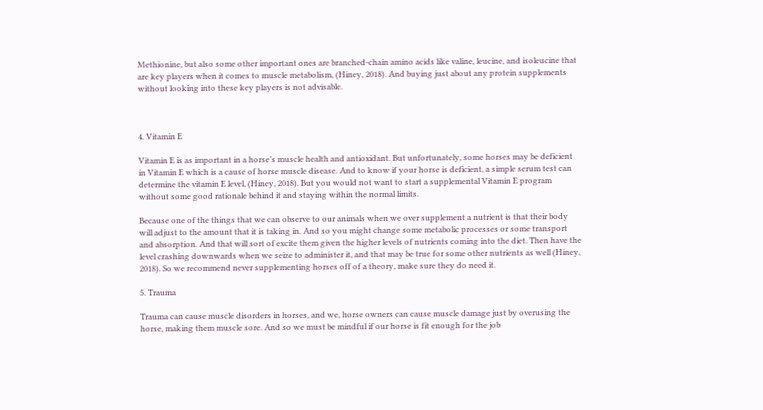Methionine, but also some other important ones are branched-chain amino acids like valine, leucine, and isoleucine that are key players when it comes to muscle metabolism, (Hiney, 2018). And buying just about any protein supplements without looking into these key players is not advisable.



4. Vitamin E

Vitamin E is as important in a horse’s muscle health and antioxidant. But unfortunately, some horses may be deficient in Vitamin E which is a cause of horse muscle disease. And to know if your horse is deficient, a simple serum test can determine the vitamin E level, (Hiney, 2018). But you would not want to start a supplemental Vitamin E program without some good rationale behind it and staying within the normal limits.

Because one of the things that we can observe to our animals when we over supplement a nutrient is that their body will adjust to the amount that it is taking in. And so you might change some metabolic processes or some transport and absorption. And that will sort of excite them given the higher levels of nutrients coming into the diet. Then have the level crashing downwards when we seize to administer it, and that may be true for some other nutrients as well (Hiney, 2018). So we recommend never supplementing horses off of a theory, make sure they do need it.

5. Trauma

Trauma can cause muscle disorders in horses, and we, horse owners can cause muscle damage just by overusing the horse, making them muscle sore. And so we must be mindful if our horse is fit enough for the job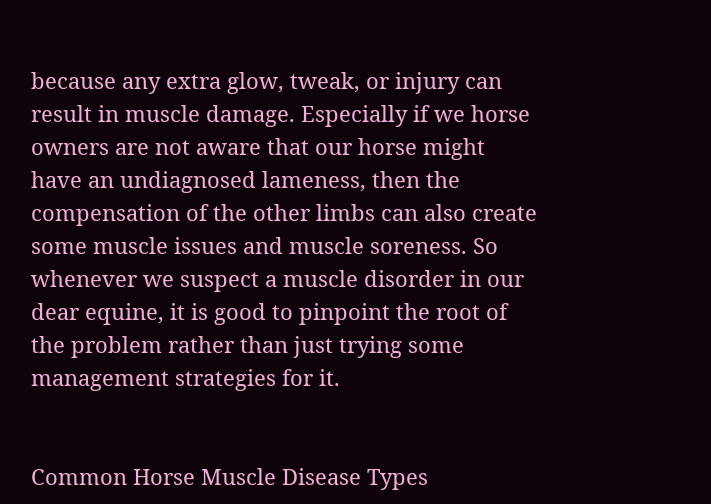because any extra glow, tweak, or injury can result in muscle damage. Especially if we horse owners are not aware that our horse might have an undiagnosed lameness, then the compensation of the other limbs can also create some muscle issues and muscle soreness. So whenever we suspect a muscle disorder in our dear equine, it is good to pinpoint the root of the problem rather than just trying some management strategies for it.


Common Horse Muscle Disease Types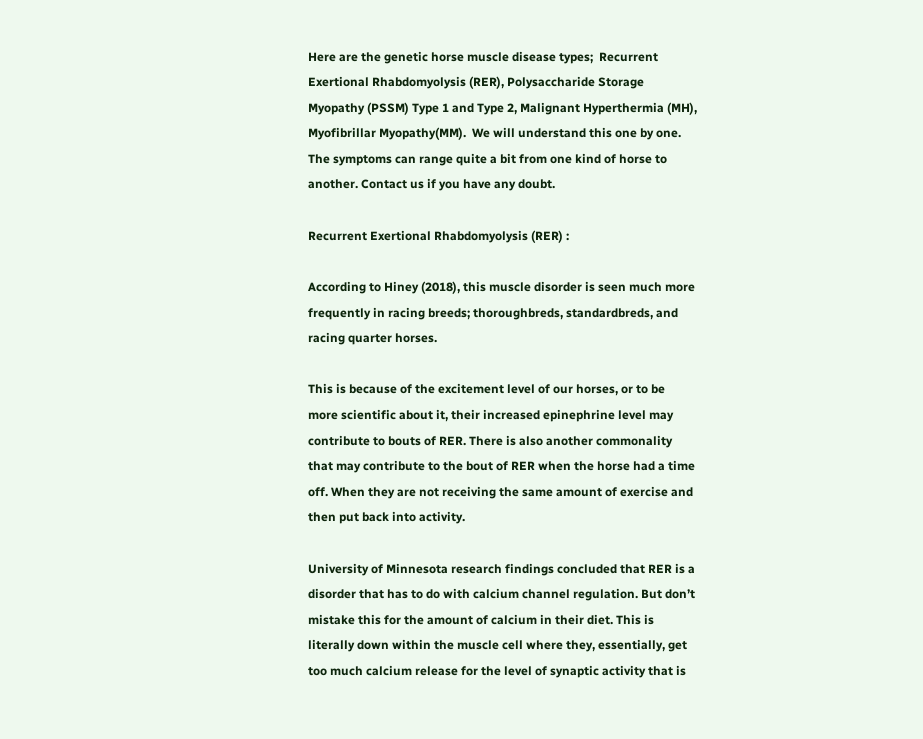Here are the genetic horse muscle disease types;  Recurrent Exertional Rhabdomyolysis (RER), Polysaccharide Storage Myopathy (PSSM) Type 1 and Type 2, Malignant Hyperthermia (MH), Myofibrillar Myopathy(MM).  We will understand this one by one. The symptoms can range quite a bit from one kind of horse to another. Contact us if you have any doubt.

Recurrent Exertional Rhabdomyolysis (RER) :

According to Hiney (2018), this muscle disorder is seen much more frequently in racing breeds; thoroughbreds, standardbreds, and racing quarter horses.

This is because of the excitement level of our horses, or to be more scientific about it, their increased epinephrine level may contribute to bouts of RER. There is also another commonality that may contribute to the bout of RER when the horse had a time off. When they are not receiving the same amount of exercise and then put back into activity.

University of Minnesota research findings concluded that RER is a disorder that has to do with calcium channel regulation. But don’t mistake this for the amount of calcium in their diet. This is literally down within the muscle cell where they, essentially, get too much calcium release for the level of synaptic activity that is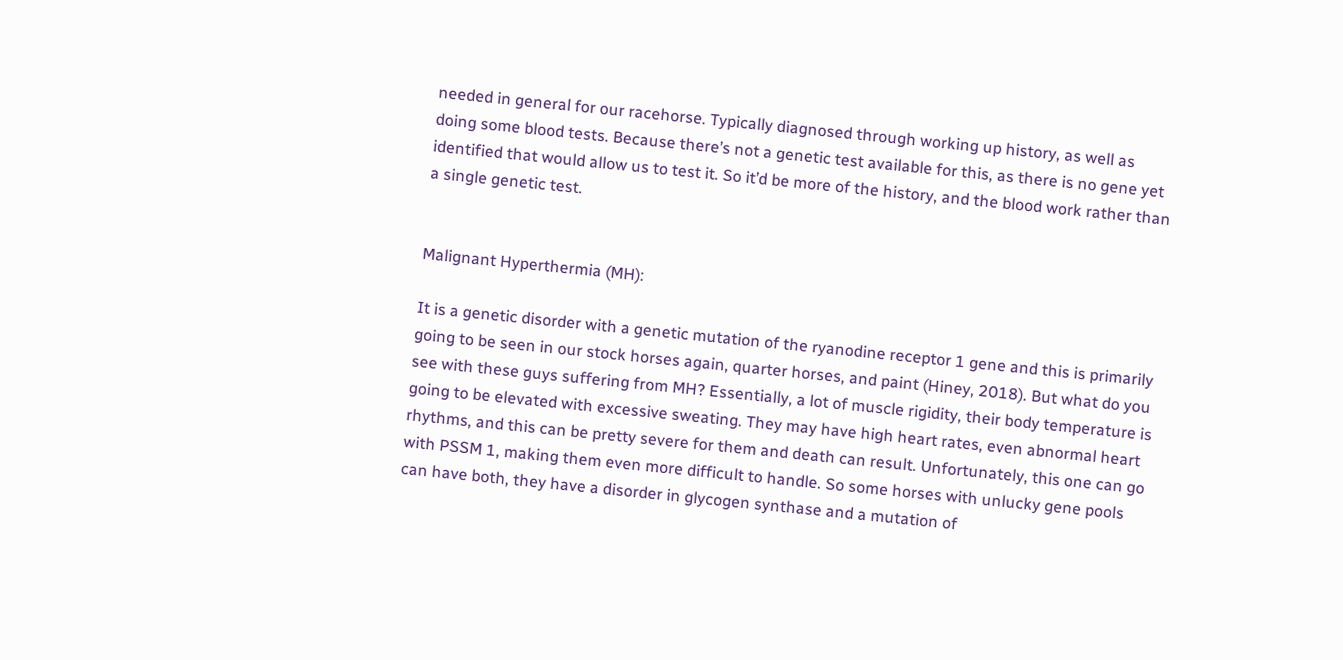needed in general for our racehorse. Typically diagnosed through working up history, as well as doing some blood tests. Because there’s not a genetic test available for this, as there is no gene yet identified that would allow us to test it. So it’d be more of the history, and the blood work rather than a single genetic test.


Malignant Hyperthermia (MH):

It is a genetic disorder with a genetic mutation of the ryanodine receptor 1 gene and this is primarily going to be seen in our stock horses again, quarter horses, and paint (Hiney, 2018). But what do you see with these guys suffering from MH? Essentially, a lot of muscle rigidity, their body temperature is going to be elevated with excessive sweating. They may have high heart rates, even abnormal heart rhythms, and this can be pretty severe for them and death can result. Unfortunately, this one can go with PSSM 1, making them even more difficult to handle. So some horses with unlucky gene pools can have both, they have a disorder in glycogen synthase and a mutation of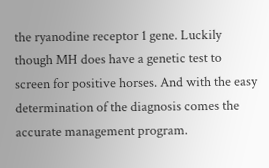the ryanodine receptor 1 gene. Luckily though MH does have a genetic test to screen for positive horses. And with the easy determination of the diagnosis comes the accurate management program.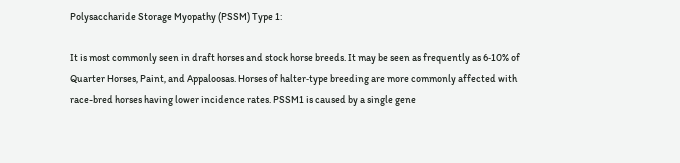Polysaccharide Storage Myopathy (PSSM) Type 1:

It is most commonly seen in draft horses and stock horse breeds. It may be seen as frequently as 6‐10% of Quarter Horses, Paint, and Appaloosas. Horses of halter‐type breeding are more commonly affected with race-bred horses having lower incidence rates. PSSM1 is caused by a single gene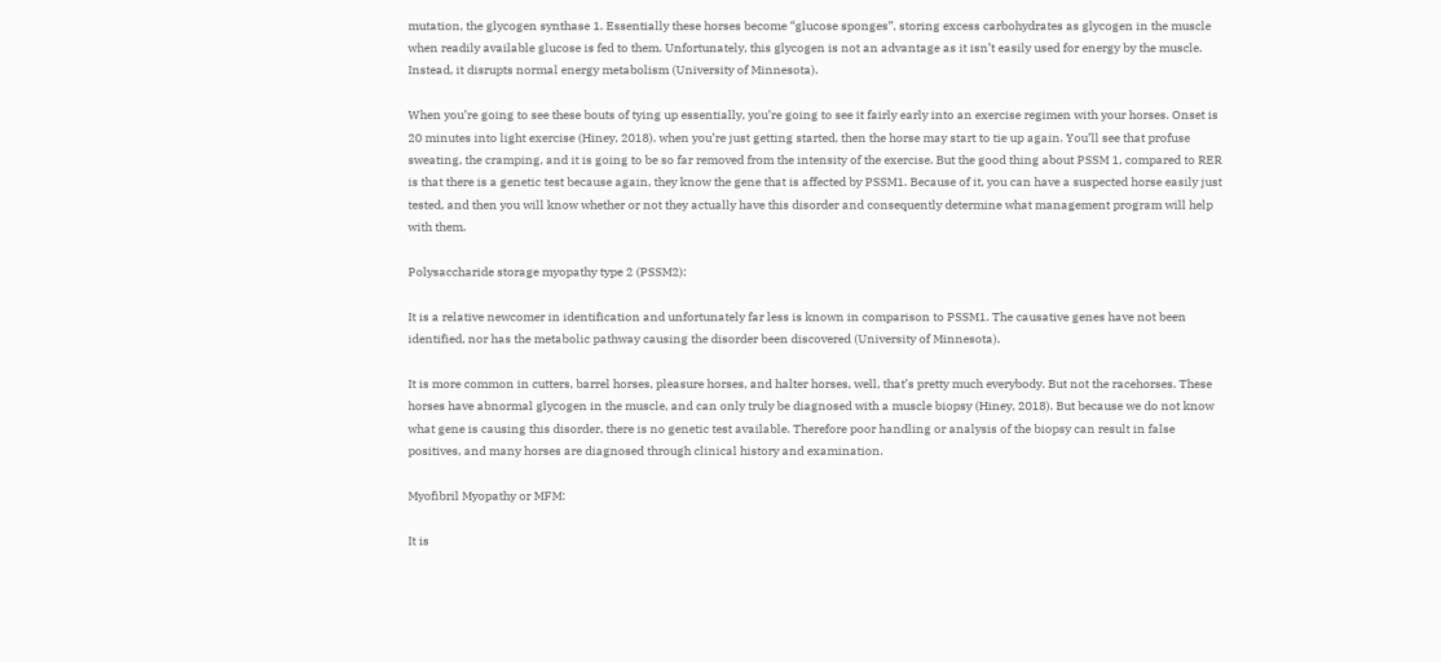mutation, the glycogen synthase 1. Essentially these horses become “glucose sponges”, storing excess carbohydrates as glycogen in the muscle when readily available glucose is fed to them. Unfortunately, this glycogen is not an advantage as it isn’t easily used for energy by the muscle. Instead, it disrupts normal energy metabolism (University of Minnesota).

When you’re going to see these bouts of tying up essentially, you’re going to see it fairly early into an exercise regimen with your horses. Onset is 20 minutes into light exercise (Hiney, 2018). when you’re just getting started, then the horse may start to tie up again. You’ll see that profuse sweating, the cramping, and it is going to be so far removed from the intensity of the exercise. But the good thing about PSSM 1, compared to RER is that there is a genetic test because again, they know the gene that is affected by PSSM1. Because of it, you can have a suspected horse easily just tested, and then you will know whether or not they actually have this disorder and consequently determine what management program will help with them.

Polysaccharide storage myopathy type 2 (PSSM2):

It is a relative newcomer in identification and unfortunately far less is known in comparison to PSSM1. The causative genes have not been identified, nor has the metabolic pathway causing the disorder been discovered (University of Minnesota).

It is more common in cutters, barrel horses, pleasure horses, and halter horses, well, that’s pretty much everybody. But not the racehorses. These horses have abnormal glycogen in the muscle, and can only truly be diagnosed with a muscle biopsy (Hiney, 2018). But because we do not know what gene is causing this disorder, there is no genetic test available. Therefore poor handling or analysis of the biopsy can result in false positives, and many horses are diagnosed through clinical history and examination.

Myofibril Myopathy or MFM:

It is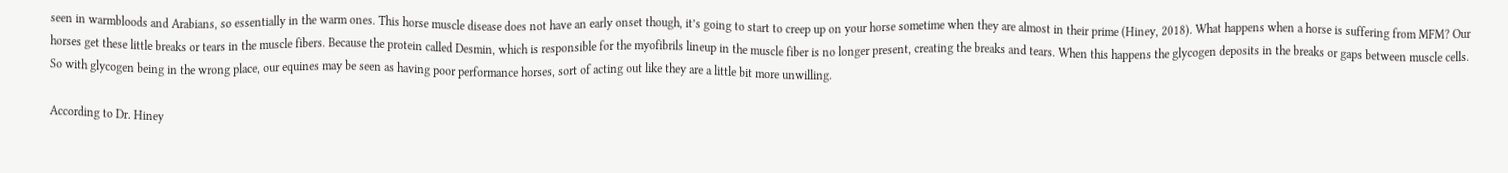seen in warmbloods and Arabians, so essentially in the warm ones. This horse muscle disease does not have an early onset though, it’s going to start to creep up on your horse sometime when they are almost in their prime (Hiney, 2018). What happens when a horse is suffering from MFM? Our horses get these little breaks or tears in the muscle fibers. Because the protein called Desmin, which is responsible for the myofibrils lineup in the muscle fiber is no longer present, creating the breaks and tears. When this happens the glycogen deposits in the breaks or gaps between muscle cells. So with glycogen being in the wrong place, our equines may be seen as having poor performance horses, sort of acting out like they are a little bit more unwilling.

According to Dr. Hiney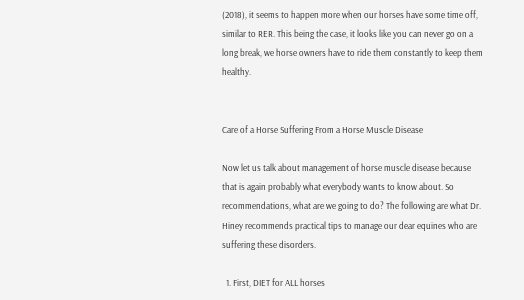(2018), it seems to happen more when our horses have some time off, similar to RER. This being the case, it looks like you can never go on a long break, we horse owners have to ride them constantly to keep them healthy.


Care of a Horse Suffering From a Horse Muscle Disease

Now let us talk about management of horse muscle disease because that is again probably what everybody wants to know about. So recommendations, what are we going to do? The following are what Dr. Hiney recommends practical tips to manage our dear equines who are suffering these disorders.

  1. First, DIET for ALL horses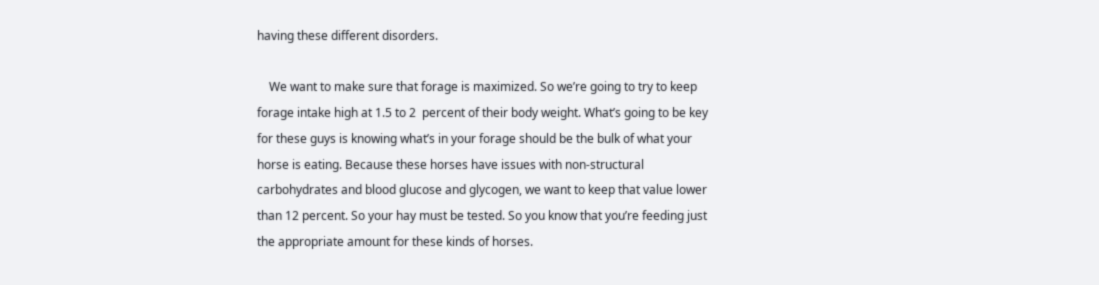having these different disorders.

    We want to make sure that forage is maximized. So we’re going to try to keep forage intake high at 1.5 to 2  percent of their body weight. What’s going to be key for these guys is knowing what’s in your forage should be the bulk of what your horse is eating. Because these horses have issues with non-structural carbohydrates and blood glucose and glycogen, we want to keep that value lower than 12 percent. So your hay must be tested. So you know that you’re feeding just the appropriate amount for these kinds of horses.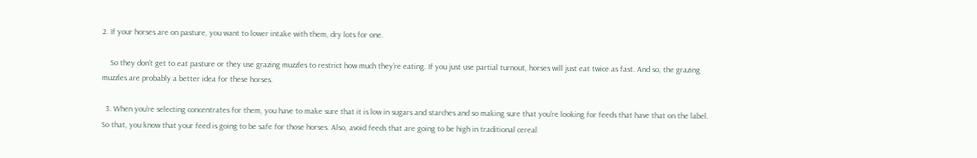2. If your horses are on pasture, you want to lower intake with them, dry lots for one.

    So they don’t get to eat pasture or they use grazing muzzles to restrict how much they’re eating. If you just use partial turnout, horses will just eat twice as fast. And so, the grazing muzzles are probably a better idea for these horses.

  3. When you’re selecting concentrates for them, you have to make sure that it is low in sugars and starches and so making sure that you’re looking for feeds that have that on the label. So that, you know that your feed is going to be safe for those horses. Also, avoid feeds that are going to be high in traditional cereal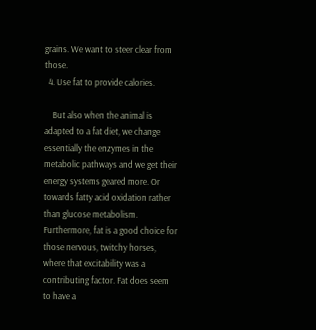grains. We want to steer clear from those.
  4. Use fat to provide calories.

    But also when the animal is adapted to a fat diet, we change essentially the enzymes in the metabolic pathways and we get their energy systems geared more. Or towards fatty acid oxidation rather than glucose metabolism. Furthermore, fat is a good choice for those nervous, twitchy horses, where that excitability was a contributing factor. Fat does seem to have a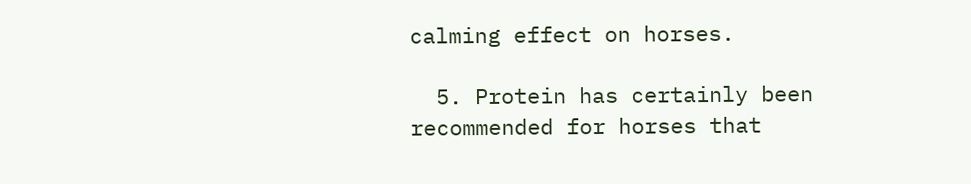calming effect on horses.

  5. Protein has certainly been recommended for horses that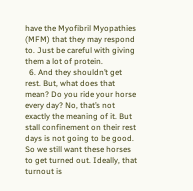have the Myofibril Myopathies (MFM) that they may respond to. Just be careful with giving them a lot of protein.
  6. And they shouldn’t get rest. But, what does that mean? Do you ride your horse every day? No, that’s not exactly the meaning of it. But stall confinement on their rest days is not going to be good. So we still want these horses to get turned out. Ideally, that turnout is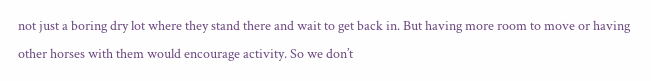not just a boring dry lot where they stand there and wait to get back in. But having more room to move or having other horses with them would encourage activity. So we don’t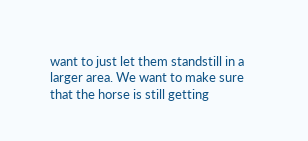want to just let them standstill in a larger area. We want to make sure that the horse is still getting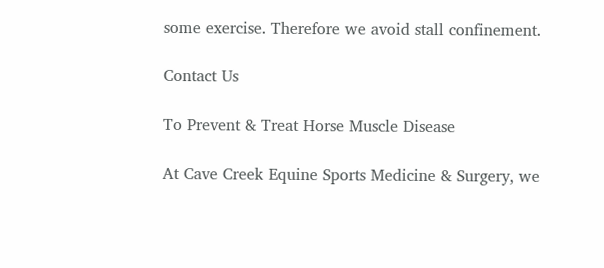some exercise. Therefore we avoid stall confinement.

Contact Us

To Prevent & Treat Horse Muscle Disease

At Cave Creek Equine Sports Medicine & Surgery, we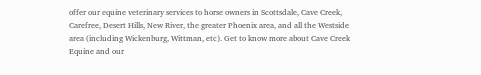offer our equine veterinary services to horse owners in Scottsdale, Cave Creek, Carefree, Desert Hills, New River, the greater Phoenix area, and all the Westside area (including Wickenburg, Wittman, etc). Get to know more about Cave Creek Equine and our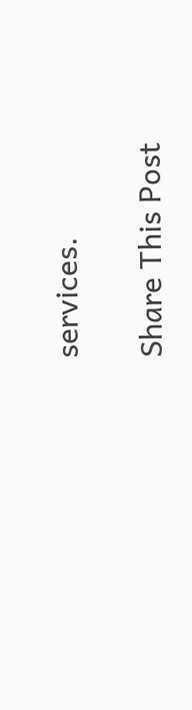services.

Share This Post